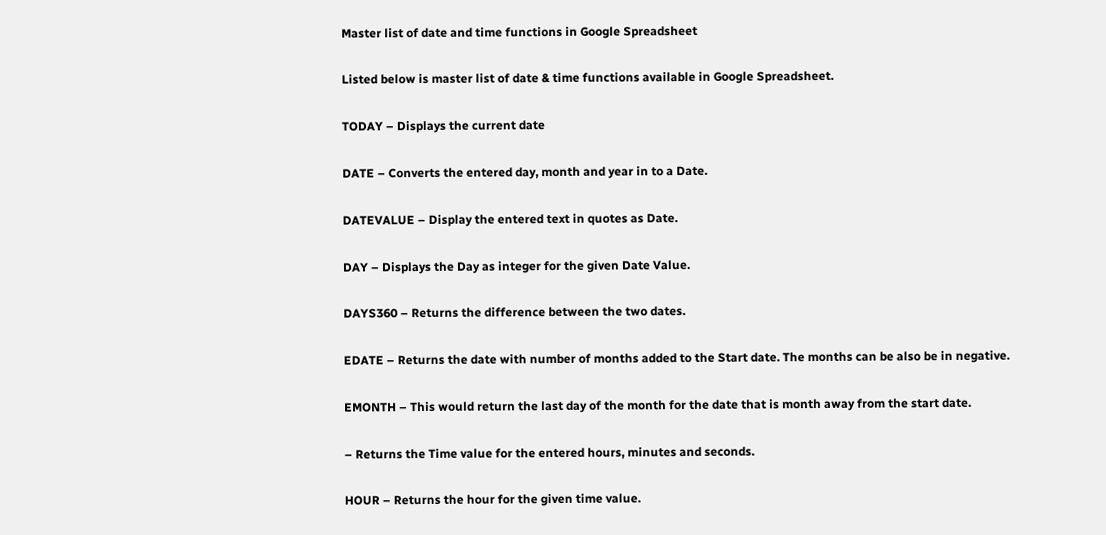Master list of date and time functions in Google Spreadsheet

Listed below is master list of date & time functions available in Google Spreadsheet.

TODAY – Displays the current date

DATE – Converts the entered day, month and year in to a Date.

DATEVALUE – Display the entered text in quotes as Date.

DAY – Displays the Day as integer for the given Date Value.

DAYS360 – Returns the difference between the two dates.

EDATE – Returns the date with number of months added to the Start date. The months can be also be in negative.

EMONTH – This would return the last day of the month for the date that is month away from the start date.

– Returns the Time value for the entered hours, minutes and seconds.

HOUR – Returns the hour for the given time value.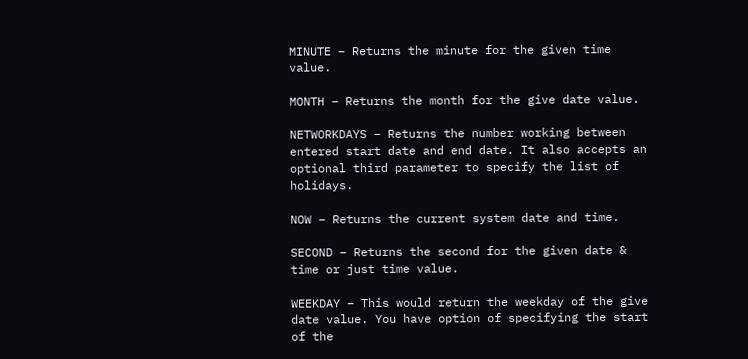MINUTE – Returns the minute for the given time value.

MONTH – Returns the month for the give date value.

NETWORKDAYS – Returns the number working between entered start date and end date. It also accepts an optional third parameter to specify the list of holidays.

NOW – Returns the current system date and time.

SECOND – Returns the second for the given date & time or just time value.

WEEKDAY – This would return the weekday of the give date value. You have option of specifying the start of the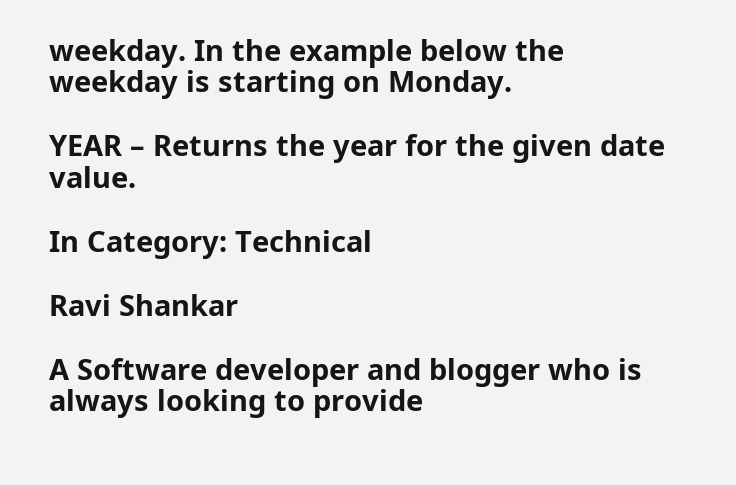weekday. In the example below the weekday is starting on Monday.

YEAR – Returns the year for the given date value.

In Category: Technical

Ravi Shankar

A Software developer and blogger who is always looking to provide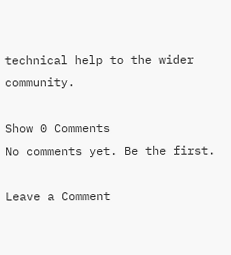technical help to the wider community.

Show 0 Comments
No comments yet. Be the first.

Leave a Comment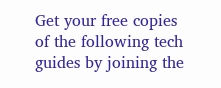Get your free copies of the following tech guides by joining the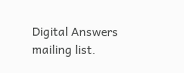Digital Answers mailing list.